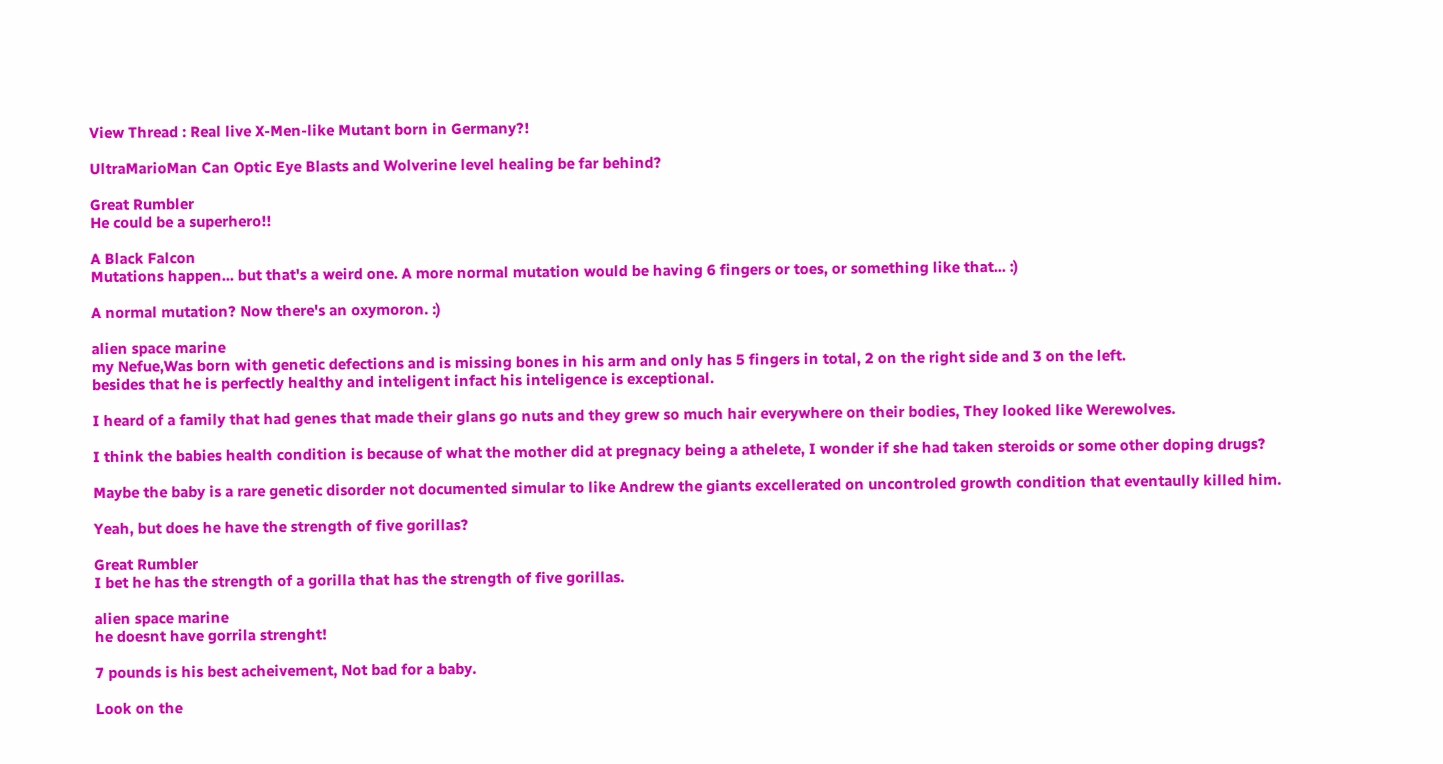View Thread : Real live X-Men-like Mutant born in Germany?!

UltraMarioMan Can Optic Eye Blasts and Wolverine level healing be far behind?

Great Rumbler
He could be a superhero!!

A Black Falcon
Mutations happen... but that's a weird one. A more normal mutation would be having 6 fingers or toes, or something like that... :)

A normal mutation? Now there's an oxymoron. :)

alien space marine
my Nefue,Was born with genetic defections and is missing bones in his arm and only has 5 fingers in total, 2 on the right side and 3 on the left.
besides that he is perfectly healthy and inteligent infact his inteligence is exceptional.

I heard of a family that had genes that made their glans go nuts and they grew so much hair everywhere on their bodies, They looked like Werewolves.

I think the babies health condition is because of what the mother did at pregnacy being a athelete, I wonder if she had taken steroids or some other doping drugs?

Maybe the baby is a rare genetic disorder not documented simular to like Andrew the giants excellerated on uncontroled growth condition that eventaully killed him.

Yeah, but does he have the strength of five gorillas?

Great Rumbler
I bet he has the strength of a gorilla that has the strength of five gorillas.

alien space marine
he doesnt have gorrila strenght!

7 pounds is his best acheivement, Not bad for a baby.

Look on the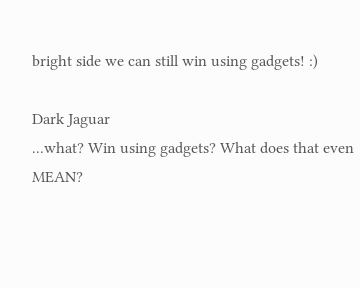bright side we can still win using gadgets! :)

Dark Jaguar
...what? Win using gadgets? What does that even MEAN?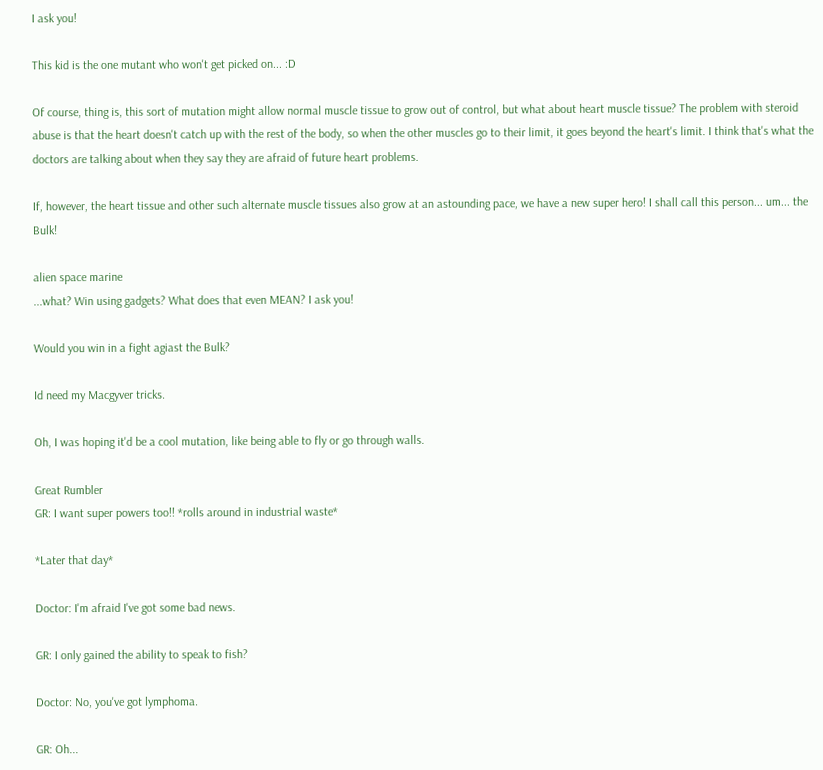I ask you!

This kid is the one mutant who won't get picked on... :D

Of course, thing is, this sort of mutation might allow normal muscle tissue to grow out of control, but what about heart muscle tissue? The problem with steroid abuse is that the heart doesn't catch up with the rest of the body, so when the other muscles go to their limit, it goes beyond the heart's limit. I think that's what the doctors are talking about when they say they are afraid of future heart problems.

If, however, the heart tissue and other such alternate muscle tissues also grow at an astounding pace, we have a new super hero! I shall call this person... um... the Bulk!

alien space marine
...what? Win using gadgets? What does that even MEAN? I ask you!

Would you win in a fight agiast the Bulk?

Id need my Macgyver tricks.

Oh, I was hoping it'd be a cool mutation, like being able to fly or go through walls.

Great Rumbler
GR: I want super powers too!! *rolls around in industrial waste*

*Later that day*

Doctor: I'm afraid I've got some bad news.

GR: I only gained the ability to speak to fish?

Doctor: No, you've got lymphoma.

GR: Oh...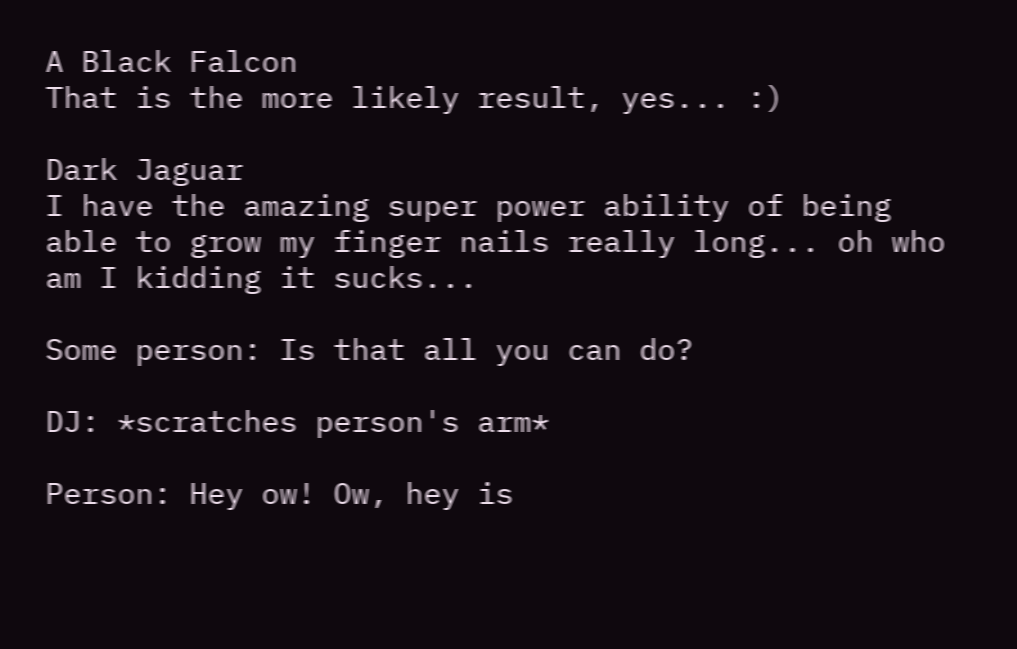A Black Falcon
That is the more likely result, yes... :)

Dark Jaguar
I have the amazing super power ability of being able to grow my finger nails really long... oh who am I kidding it sucks...

Some person: Is that all you can do?

DJ: *scratches person's arm*

Person: Hey ow! Ow, hey is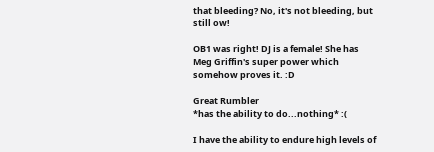that bleeding? No, it's not bleeding, but still ow!

OB1 was right! DJ is a female! She has Meg Griffin's super power which somehow proves it. :D

Great Rumbler
*has the ability to do...nothing* :(

I have the ability to endure high levels of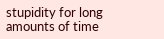stupidity for long amounts of time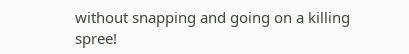without snapping and going on a killing spree!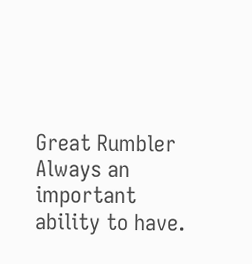Great Rumbler
Always an important ability to have.